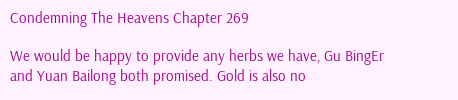Condemning The Heavens Chapter 269

We would be happy to provide any herbs we have, Gu BingEr and Yuan Bailong both promised. Gold is also no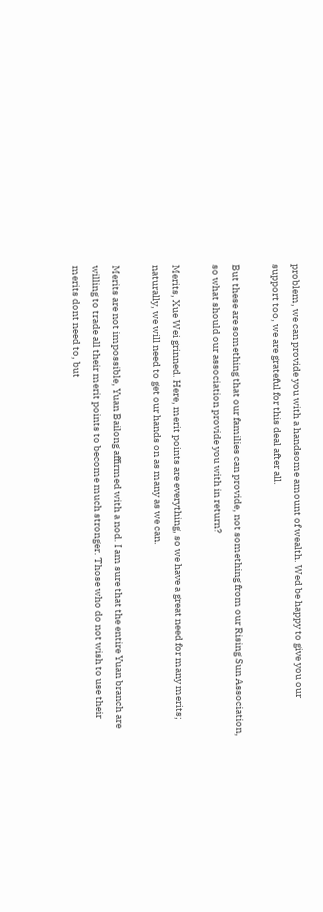problem, we can provide you with a handsome amount of wealth. Wed be happy to give you our support too, we are grateful for this deal after all.

But these are something that our families can provide, not something from our Rising Sun Association, so what should our association provide you with in return?

Merits, Xue Wei grinned. Here, merit points are everything, so we have a great need for many merits;  naturally, we will need to get our hands on as many as we can.

Merits are not impossible, Yuan Bailong affirmed with a nod. I am sure that the entire Yuan branch are willing to trade all their merit points to become much stronger. Those who do not wish to use their merits dont need to, but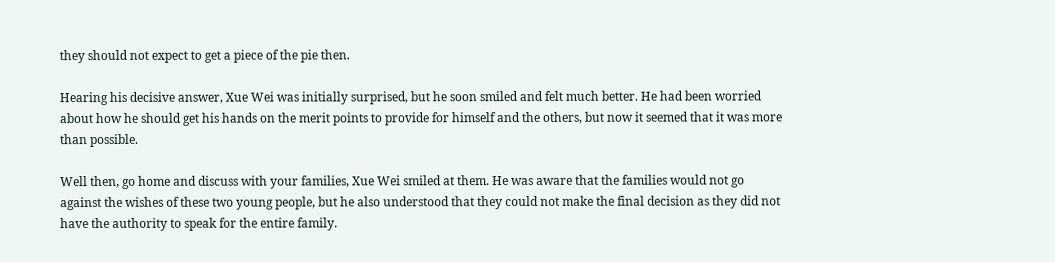they should not expect to get a piece of the pie then.

Hearing his decisive answer, Xue Wei was initially surprised, but he soon smiled and felt much better. He had been worried about how he should get his hands on the merit points to provide for himself and the others, but now it seemed that it was more than possible.

Well then, go home and discuss with your families, Xue Wei smiled at them. He was aware that the families would not go against the wishes of these two young people, but he also understood that they could not make the final decision as they did not have the authority to speak for the entire family.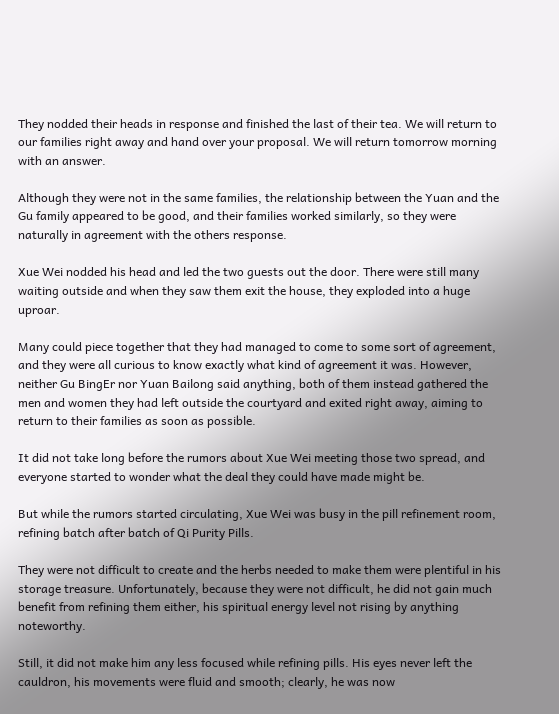They nodded their heads in response and finished the last of their tea. We will return to our families right away and hand over your proposal. We will return tomorrow morning with an answer.

Although they were not in the same families, the relationship between the Yuan and the Gu family appeared to be good, and their families worked similarly, so they were naturally in agreement with the others response.

Xue Wei nodded his head and led the two guests out the door. There were still many waiting outside and when they saw them exit the house, they exploded into a huge uproar.

Many could piece together that they had managed to come to some sort of agreement, and they were all curious to know exactly what kind of agreement it was. However, neither Gu BingEr nor Yuan Bailong said anything, both of them instead gathered the men and women they had left outside the courtyard and exited right away, aiming to return to their families as soon as possible.

It did not take long before the rumors about Xue Wei meeting those two spread, and everyone started to wonder what the deal they could have made might be.

But while the rumors started circulating, Xue Wei was busy in the pill refinement room, refining batch after batch of Qi Purity Pills.

They were not difficult to create and the herbs needed to make them were plentiful in his storage treasure. Unfortunately, because they were not difficult, he did not gain much benefit from refining them either, his spiritual energy level not rising by anything noteworthy.

Still, it did not make him any less focused while refining pills. His eyes never left the cauldron, his movements were fluid and smooth; clearly, he was now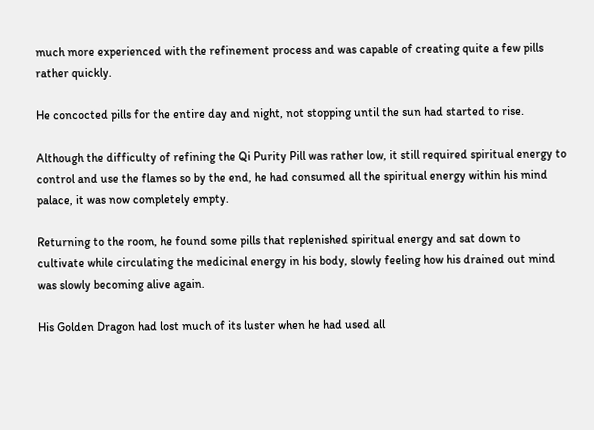much more experienced with the refinement process and was capable of creating quite a few pills rather quickly.

He concocted pills for the entire day and night, not stopping until the sun had started to rise.

Although the difficulty of refining the Qi Purity Pill was rather low, it still required spiritual energy to control and use the flames so by the end, he had consumed all the spiritual energy within his mind palace, it was now completely empty.

Returning to the room, he found some pills that replenished spiritual energy and sat down to cultivate while circulating the medicinal energy in his body, slowly feeling how his drained out mind was slowly becoming alive again.

His Golden Dragon had lost much of its luster when he had used all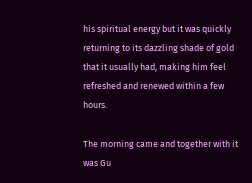his spiritual energy but it was quickly returning to its dazzling shade of gold that it usually had, making him feel refreshed and renewed within a few hours.

The morning came and together with it was Gu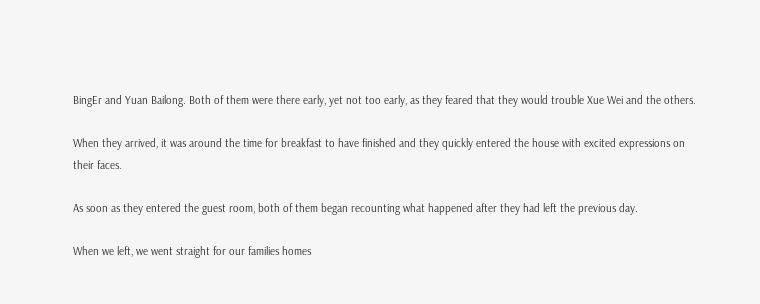BingEr and Yuan Bailong. Both of them were there early, yet not too early, as they feared that they would trouble Xue Wei and the others.

When they arrived, it was around the time for breakfast to have finished and they quickly entered the house with excited expressions on their faces.

As soon as they entered the guest room, both of them began recounting what happened after they had left the previous day.

When we left, we went straight for our families homes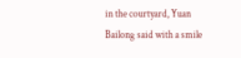in the courtyard, Yuan Bailong said with a smile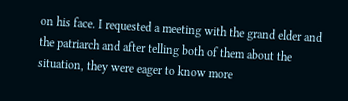on his face. I requested a meeting with the grand elder and the patriarch and after telling both of them about the situation, they were eager to know more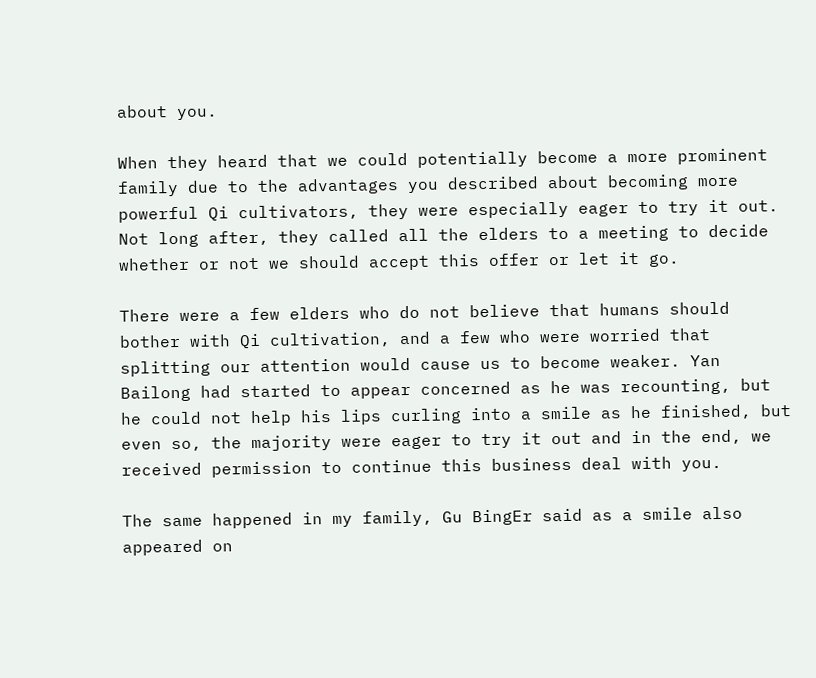about you.

When they heard that we could potentially become a more prominent family due to the advantages you described about becoming more powerful Qi cultivators, they were especially eager to try it out. Not long after, they called all the elders to a meeting to decide whether or not we should accept this offer or let it go.

There were a few elders who do not believe that humans should bother with Qi cultivation, and a few who were worried that splitting our attention would cause us to become weaker. Yan Bailong had started to appear concerned as he was recounting, but he could not help his lips curling into a smile as he finished, but even so, the majority were eager to try it out and in the end, we received permission to continue this business deal with you.

The same happened in my family, Gu BingEr said as a smile also appeared on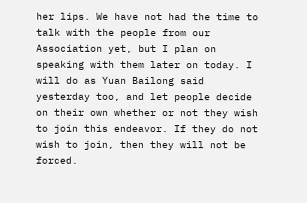her lips. We have not had the time to talk with the people from our Association yet, but I plan on speaking with them later on today. I will do as Yuan Bailong said yesterday too, and let people decide on their own whether or not they wish to join this endeavor. If they do not wish to join, then they will not be forced.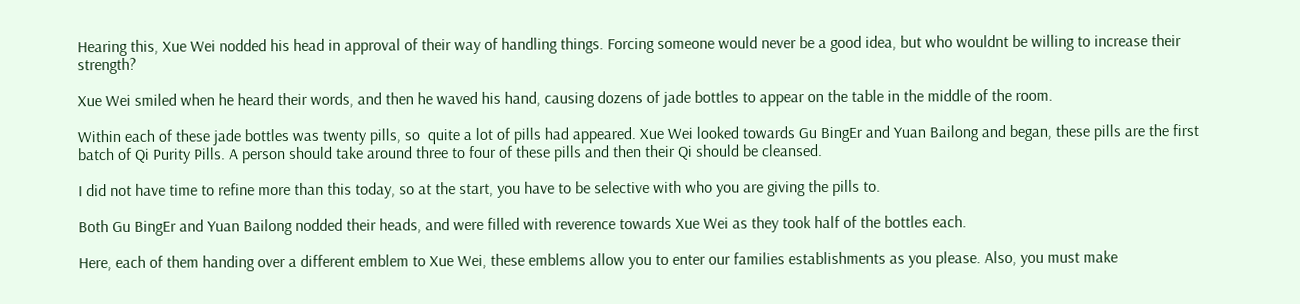Hearing this, Xue Wei nodded his head in approval of their way of handling things. Forcing someone would never be a good idea, but who wouldnt be willing to increase their strength?

Xue Wei smiled when he heard their words, and then he waved his hand, causing dozens of jade bottles to appear on the table in the middle of the room.

Within each of these jade bottles was twenty pills, so  quite a lot of pills had appeared. Xue Wei looked towards Gu BingEr and Yuan Bailong and began, these pills are the first batch of Qi Purity Pills. A person should take around three to four of these pills and then their Qi should be cleansed.

I did not have time to refine more than this today, so at the start, you have to be selective with who you are giving the pills to.

Both Gu BingEr and Yuan Bailong nodded their heads, and were filled with reverence towards Xue Wei as they took half of the bottles each.

Here, each of them handing over a different emblem to Xue Wei, these emblems allow you to enter our families establishments as you please. Also, you must make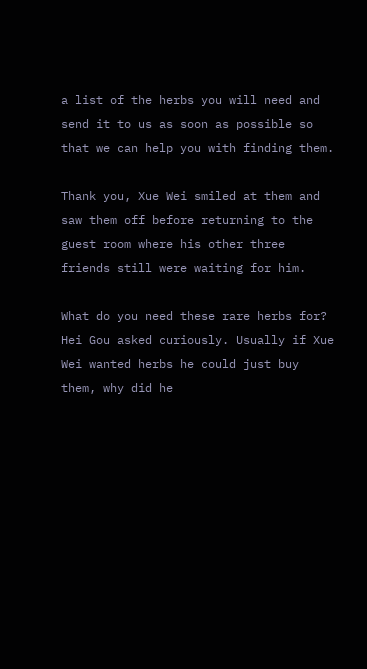a list of the herbs you will need and send it to us as soon as possible so that we can help you with finding them.

Thank you, Xue Wei smiled at them and saw them off before returning to the guest room where his other three friends still were waiting for him.

What do you need these rare herbs for? Hei Gou asked curiously. Usually if Xue Wei wanted herbs he could just buy them, why did he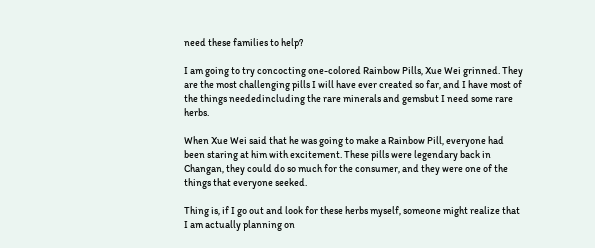need these families to help?

I am going to try concocting one-colored Rainbow Pills, Xue Wei grinned. They are the most challenging pills I will have ever created so far, and I have most of the things neededincluding the rare minerals and gemsbut I need some rare herbs.

When Xue Wei said that he was going to make a Rainbow Pill, everyone had been staring at him with excitement. These pills were legendary back in Changan, they could do so much for the consumer, and they were one of the things that everyone seeked.

Thing is, if I go out and look for these herbs myself, someone might realize that I am actually planning on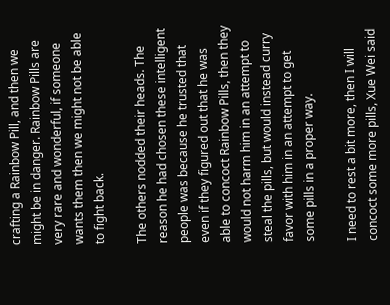crafting a Rainbow Pill, and then we might be in danger. Rainbow Pills are very rare and wonderful, if someone wants them then we might not be able to fight back.

The others nodded their heads. The reason he had chosen these intelligent people was because he trusted that even if they figured out that he was able to concoct Rainbow Pills, then they would not harm him in an attempt to steal the pills, but would instead curry favor with him in an attempt to get some pills in a proper way.

I need to rest a bit more, then I will concoct some more pills, Xue Wei said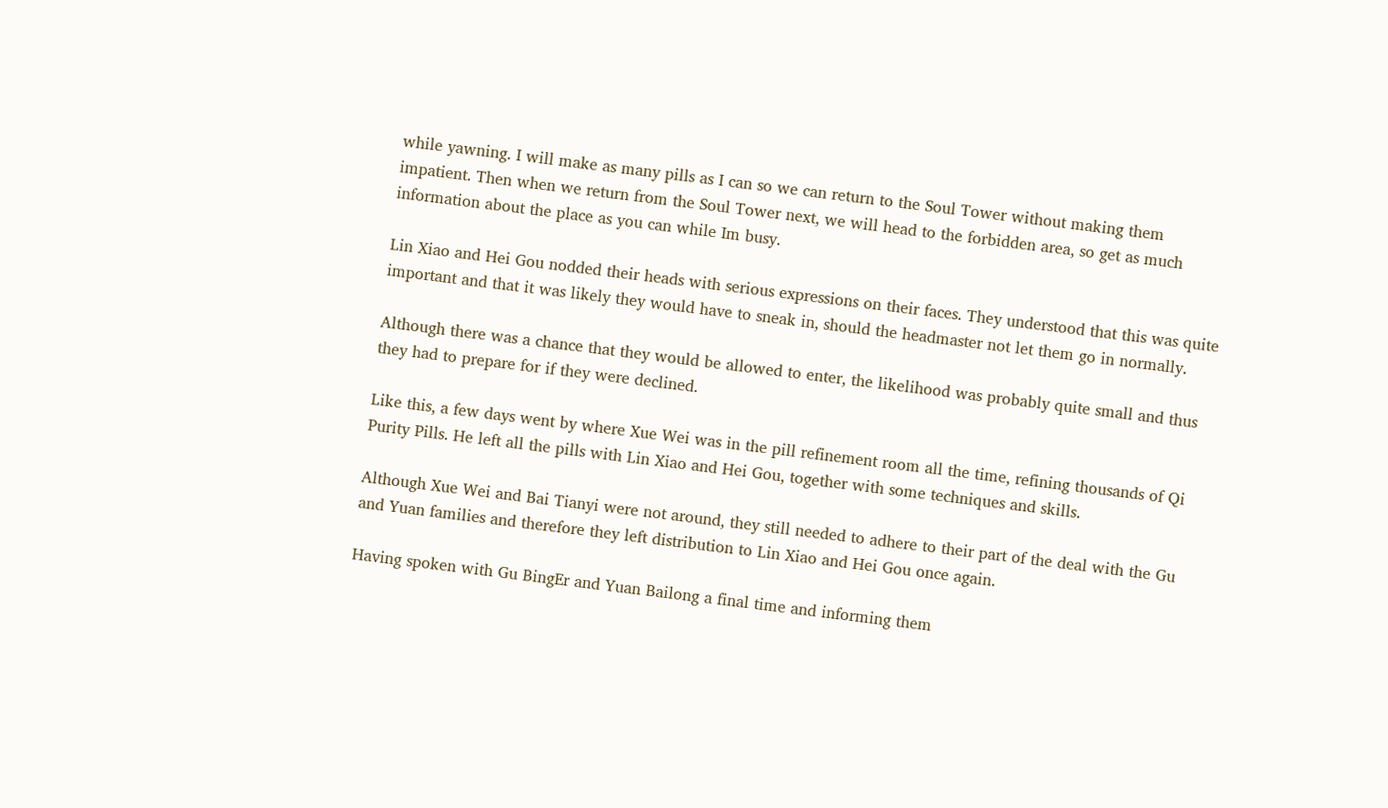while yawning. I will make as many pills as I can so we can return to the Soul Tower without making them impatient. Then when we return from the Soul Tower next, we will head to the forbidden area, so get as much information about the place as you can while Im busy.

Lin Xiao and Hei Gou nodded their heads with serious expressions on their faces. They understood that this was quite important and that it was likely they would have to sneak in, should the headmaster not let them go in normally.

Although there was a chance that they would be allowed to enter, the likelihood was probably quite small and thus they had to prepare for if they were declined.

Like this, a few days went by where Xue Wei was in the pill refinement room all the time, refining thousands of Qi Purity Pills. He left all the pills with Lin Xiao and Hei Gou, together with some techniques and skills.

Although Xue Wei and Bai Tianyi were not around, they still needed to adhere to their part of the deal with the Gu and Yuan families and therefore they left distribution to Lin Xiao and Hei Gou once again.

Having spoken with Gu BingEr and Yuan Bailong a final time and informing them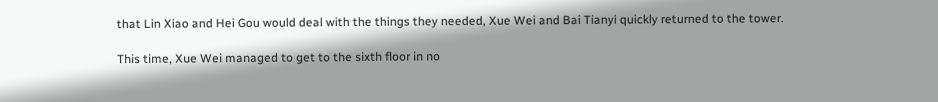that Lin Xiao and Hei Gou would deal with the things they needed, Xue Wei and Bai Tianyi quickly returned to the tower.

This time, Xue Wei managed to get to the sixth floor in no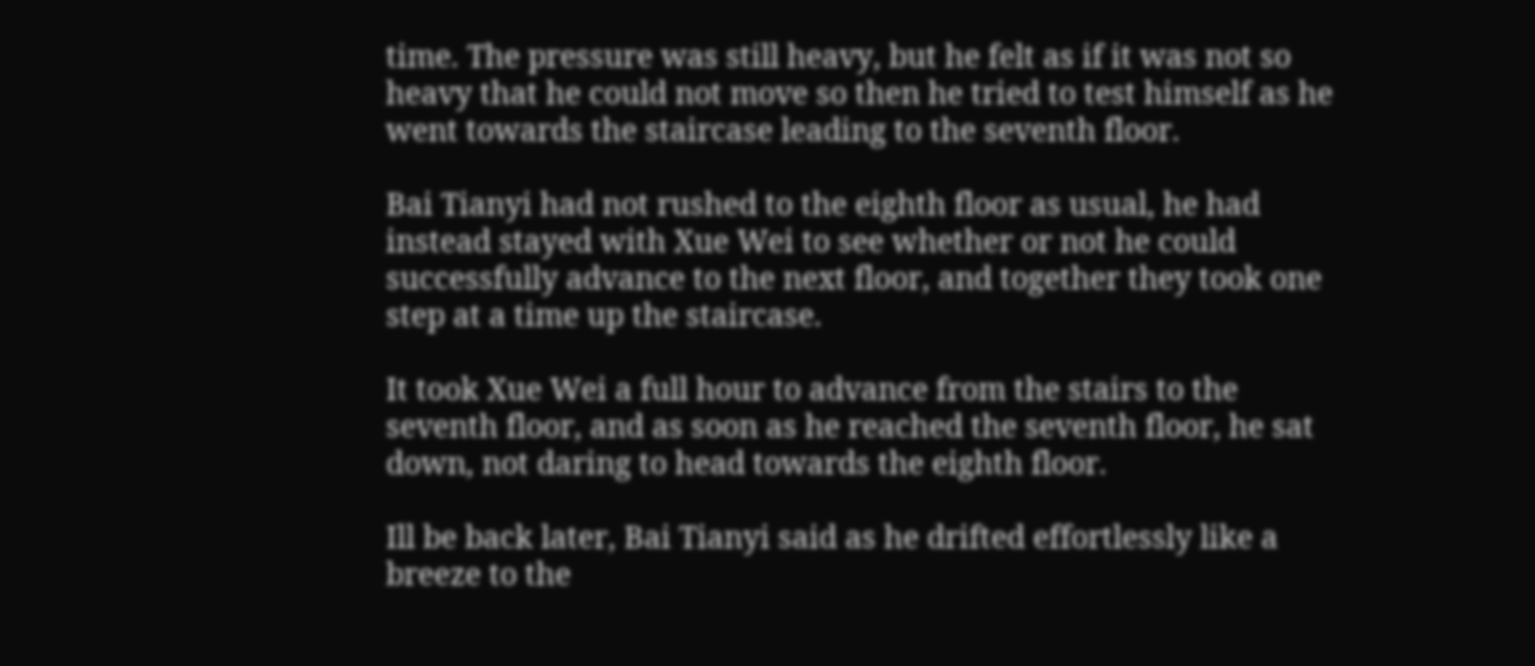time. The pressure was still heavy, but he felt as if it was not so heavy that he could not move so then he tried to test himself as he went towards the staircase leading to the seventh floor.

Bai Tianyi had not rushed to the eighth floor as usual, he had instead stayed with Xue Wei to see whether or not he could successfully advance to the next floor, and together they took one step at a time up the staircase.

It took Xue Wei a full hour to advance from the stairs to the seventh floor, and as soon as he reached the seventh floor, he sat down, not daring to head towards the eighth floor.

Ill be back later, Bai Tianyi said as he drifted effortlessly like a breeze to the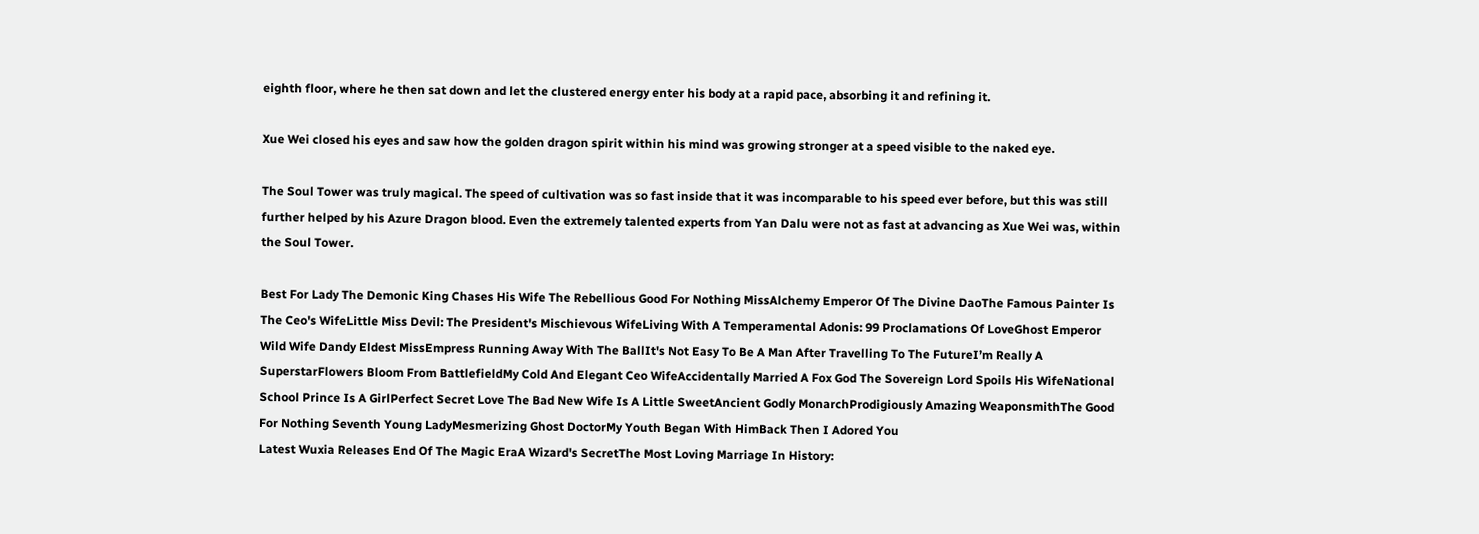eighth floor, where he then sat down and let the clustered energy enter his body at a rapid pace, absorbing it and refining it.

Xue Wei closed his eyes and saw how the golden dragon spirit within his mind was growing stronger at a speed visible to the naked eye.

The Soul Tower was truly magical. The speed of cultivation was so fast inside that it was incomparable to his speed ever before, but this was still further helped by his Azure Dragon blood. Even the extremely talented experts from Yan Dalu were not as fast at advancing as Xue Wei was, within the Soul Tower.

Best For Lady The Demonic King Chases His Wife The Rebellious Good For Nothing MissAlchemy Emperor Of The Divine DaoThe Famous Painter Is The Ceo's WifeLittle Miss Devil: The President's Mischievous WifeLiving With A Temperamental Adonis: 99 Proclamations Of LoveGhost Emperor Wild Wife Dandy Eldest MissEmpress Running Away With The BallIt's Not Easy To Be A Man After Travelling To The FutureI’m Really A SuperstarFlowers Bloom From BattlefieldMy Cold And Elegant Ceo WifeAccidentally Married A Fox God The Sovereign Lord Spoils His WifeNational School Prince Is A GirlPerfect Secret Love The Bad New Wife Is A Little SweetAncient Godly MonarchProdigiously Amazing WeaponsmithThe Good For Nothing Seventh Young LadyMesmerizing Ghost DoctorMy Youth Began With HimBack Then I Adored You
Latest Wuxia Releases End Of The Magic EraA Wizard's SecretThe Most Loving Marriage In History: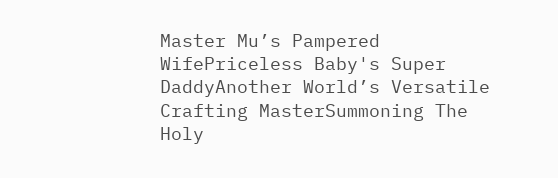Master Mu’s Pampered WifePriceless Baby's Super DaddyAnother World’s Versatile Crafting MasterSummoning The Holy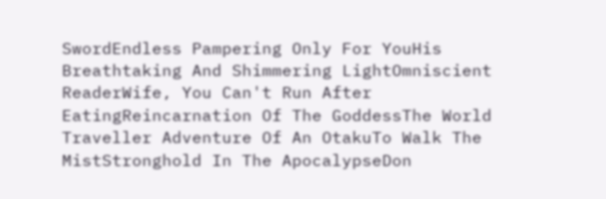SwordEndless Pampering Only For YouHis Breathtaking And Shimmering LightOmniscient ReaderWife, You Can't Run After EatingReincarnation Of The GoddessThe World Traveller Adventure Of An OtakuTo Walk The MistStronghold In The ApocalypseDon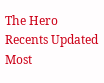The Hero
Recents Updated Most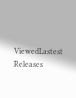ViewedLastest Releases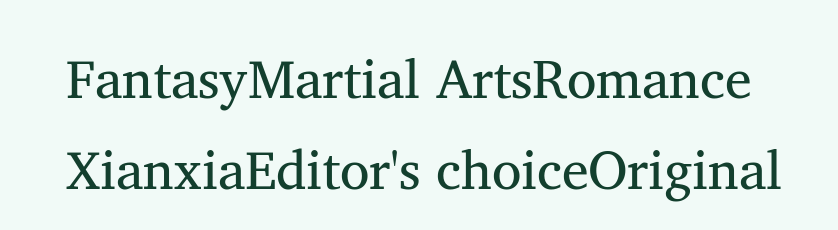FantasyMartial ArtsRomance
XianxiaEditor's choiceOriginal